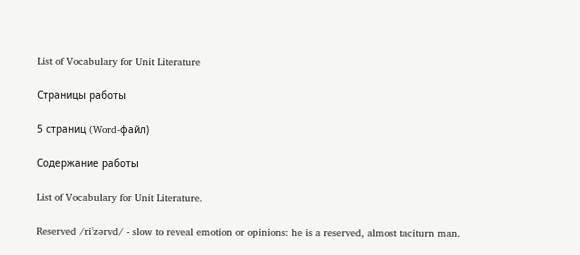List of Vocabulary for Unit Literature

Страницы работы

5 страниц (Word-файл)

Содержание работы

List of Vocabulary for Unit Literature.

Reserved /riˈzərvd/ - slow to reveal emotion or opinions: he is a reserved, almost taciturn man.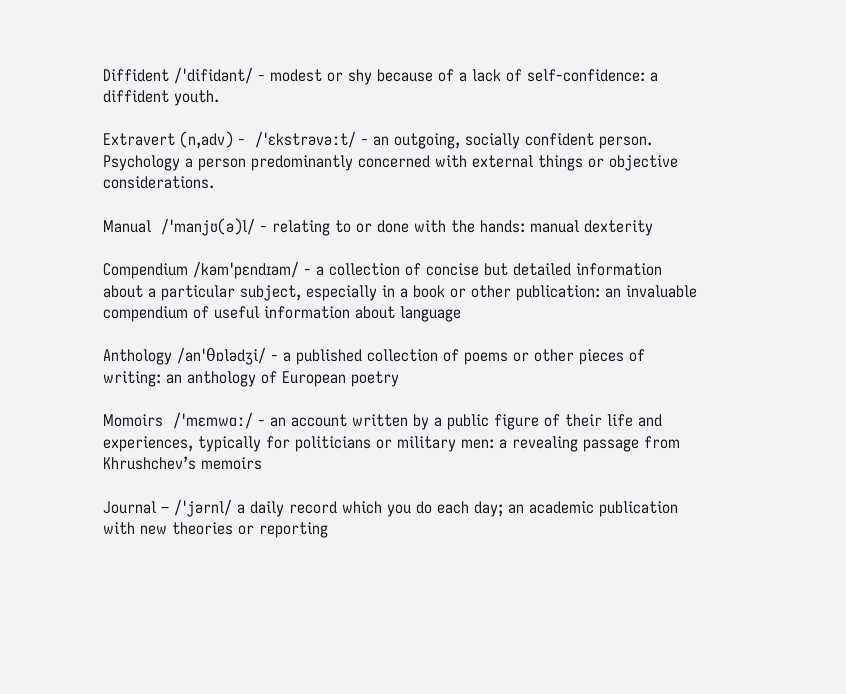Diffident /ˈdifidənt/ - modest or shy because of a lack of self-confidence: a diffident youth.

Extravert (n,adv) -  /ˈɛkstrəvəːt/ - an outgoing, socially confident person. Psychology a person predominantly concerned with external things or objective considerations.

Manual  /ˈmanjʊ(ə)l/ - relating to or done with the hands: manual dexterity

Compendium /kəmˈpɛndɪəm/ - a collection of concise but detailed information about a particular subject, especially in a book or other publication: an invaluable compendium of useful information about language

Anthology /anˈθɒlədʒi/ - a published collection of poems or other pieces of writing: an anthology of European poetry

Momoirs  /ˈmɛmwɑː/ - an account written by a public figure of their life and experiences, typically for politicians or military men: a revealing passage from Khrushchev’s memoirs

Journal – /ˈjərnl/ a daily record which you do each day; an academic publication with new theories or reporting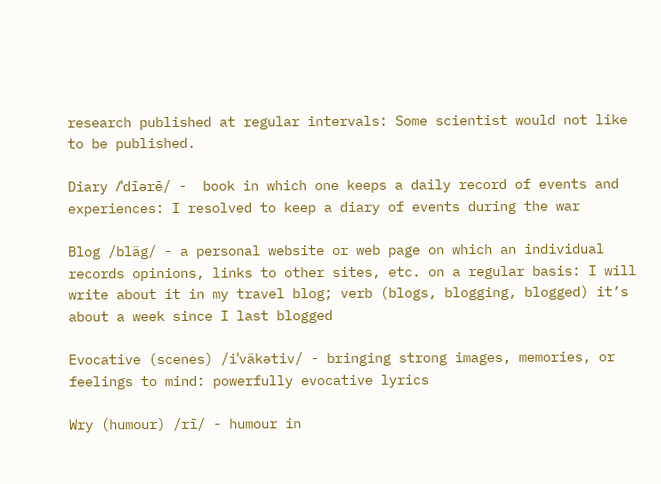research published at regular intervals: Some scientist would not like to be published.

Diary /ˈdīərē/ -  book in which one keeps a daily record of events and experiences: I resolved to keep a diary of events during the war

Blog /bläg/ - a personal website or web page on which an individual records opinions, links to other sites, etc. on a regular basis: I will write about it in my travel blog; verb (blogs, blogging, blogged) it’s about a week since I last blogged

Evocative (scenes) /iˈväkətiv/ - bringing strong images, memories, or feelings to mind: powerfully evocative lyrics

Wry (humour) /rī/ - humour in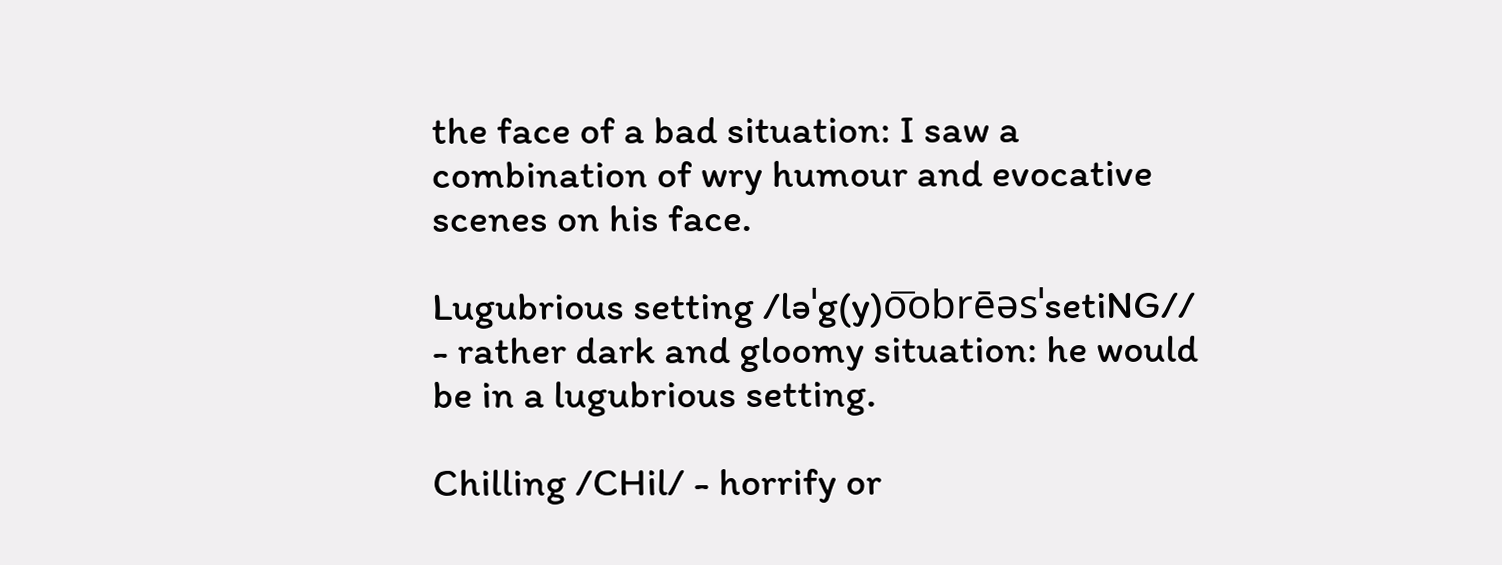the face of a bad situation: I saw a combination of wry humour and evocative scenes on his face.

Lugubrious setting /ləˈg(y)o͞obrēəsˈsetiNG// - rather dark and gloomy situation: he would be in a lugubrious setting.

Chilling /CHil/ - horrify or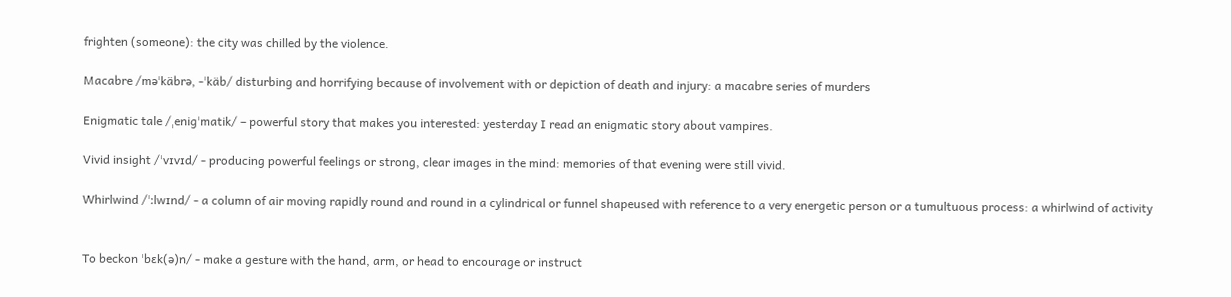frighten (someone): the city was chilled by the violence.

Macabre /məˈkäbrə, -ˈkäb/ disturbing and horrifying because of involvement with or depiction of death and injury: a macabre series of murders

Enigmatic tale /ˌenigˈmatik/ – powerful story that makes you interested: yesterday I read an enigmatic story about vampires.

Vivid insight /ˈvɪvɪd/ - producing powerful feelings or strong, clear images in the mind: memories of that evening were still vivid.

Whirlwind /ˈːlwɪnd/ - a column of air moving rapidly round and round in a cylindrical or funnel shapeused with reference to a very energetic person or a tumultuous process: a whirlwind of activity


To beckon ˈbɛk(ə)n/ - make a gesture with the hand, arm, or head to encourage or instruct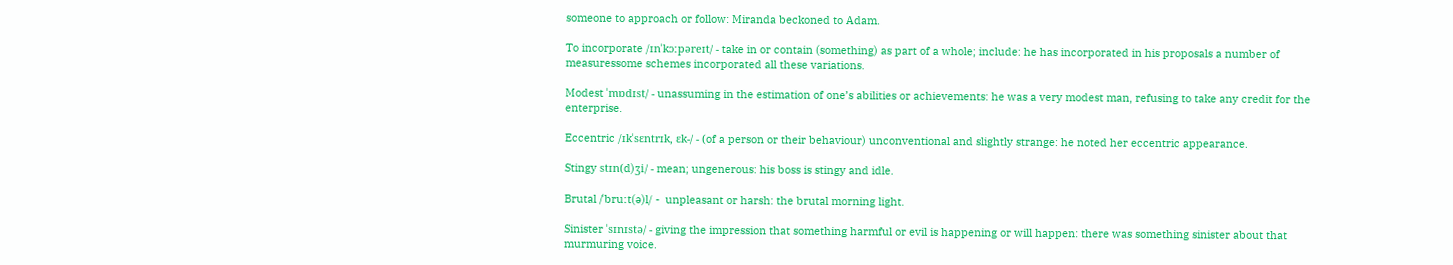someone to approach or follow: Miranda beckoned to Adam.

To incorporate /ɪnˈkɔːpəreɪt/ - take in or contain (something) as part of a whole; include: he has incorporated in his proposals a number of measuressome schemes incorporated all these variations.

Modest ˈmɒdɪst/ - unassuming in the estimation of one’s abilities or achievements: he was a very modest man, refusing to take any credit for the enterprise.

Eccentric /ɪkˈsɛntrɪk, ɛk-/ - (of a person or their behaviour) unconventional and slightly strange: he noted her eccentric appearance.

Stingy stɪn(d)ʒi/ - mean; ungenerous: his boss is stingy and idle.

Brutal /ˈbruːt(ə)l/ -  unpleasant or harsh: the brutal morning light.

Sinister ˈsɪnɪstə/ - giving the impression that something harmful or evil is happening or will happen: there was something sinister about that murmuring voice.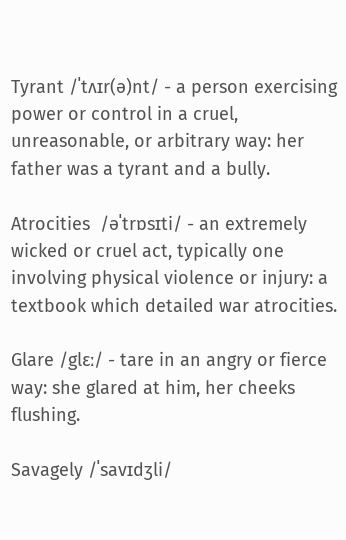Tyrant /ˈtʌɪr(ə)nt/ - a person exercising power or control in a cruel, unreasonable, or arbitrary way: her father was a tyrant and a bully.

Atrocities  /əˈtrɒsɪti/ - an extremely wicked or cruel act, typically one involving physical violence or injury: a textbook which detailed war atrocities.

Glare /glɛː/ - tare in an angry or fierce way: she glared at him, her cheeks flushing.

Savagely /ˈsavɪdʒli/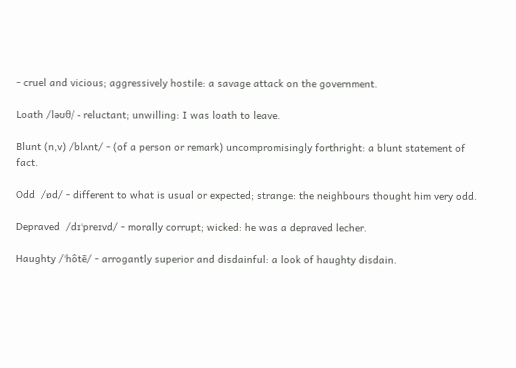- cruel and vicious; aggressively hostile: a savage attack on the government.

Loath /ləʊθ/ - reluctant; unwilling: I was loath to leave.

Blunt (n,v) /blʌnt/ - (of a person or remark) uncompromisingly forthright: a blunt statement of fact.

Odd  /ɒd/ - different to what is usual or expected; strange: the neighbours thought him very odd.

Depraved  /dɪˈpreɪvd/ - morally corrupt; wicked: he was a depraved lecher.

Haughty /ˈhôtē/ - arrogantly superior and disdainful: a look of haughty disdain.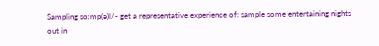Sampling sɑːmp(ə)l/- get a representative experience of: sample some entertaining nights out in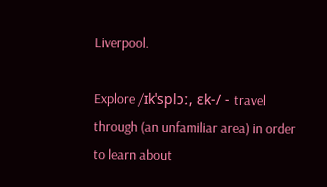Liverpool.

Explore /ɪkˈsplɔː, ɛk-/ - travel through (an unfamiliar area) in order to learn about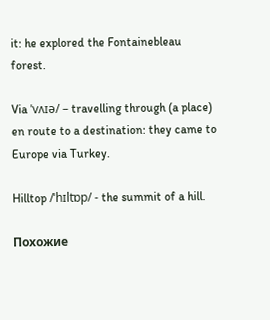it: he explored the Fontainebleau forest.

Via ˈvʌɪə/ – travelling through (a place) en route to a destination: they came to Europe via Turkey.

Hilltop /ˈhɪltɒp/ - the summit of a hill.

Похожие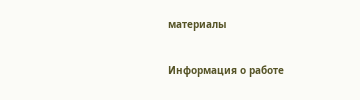материалы

Информация о работе